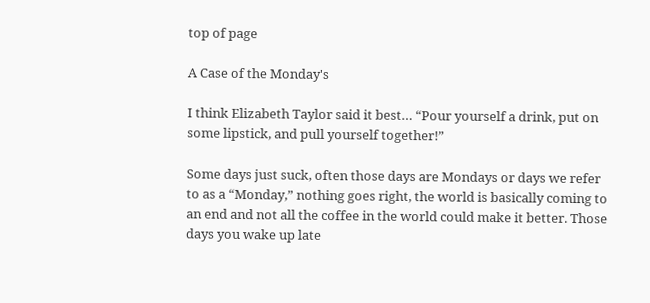top of page

A Case of the Monday's

I think Elizabeth Taylor said it best… “Pour yourself a drink, put on some lipstick, and pull yourself together!”

Some days just suck, often those days are Mondays or days we refer to as a “Monday,” nothing goes right, the world is basically coming to an end and not all the coffee in the world could make it better. Those days you wake up late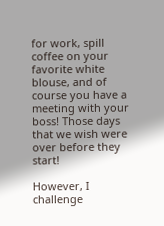for work, spill coffee on your favorite white blouse, and of course you have a meeting with your boss! Those days that we wish were over before they start!

However, I challenge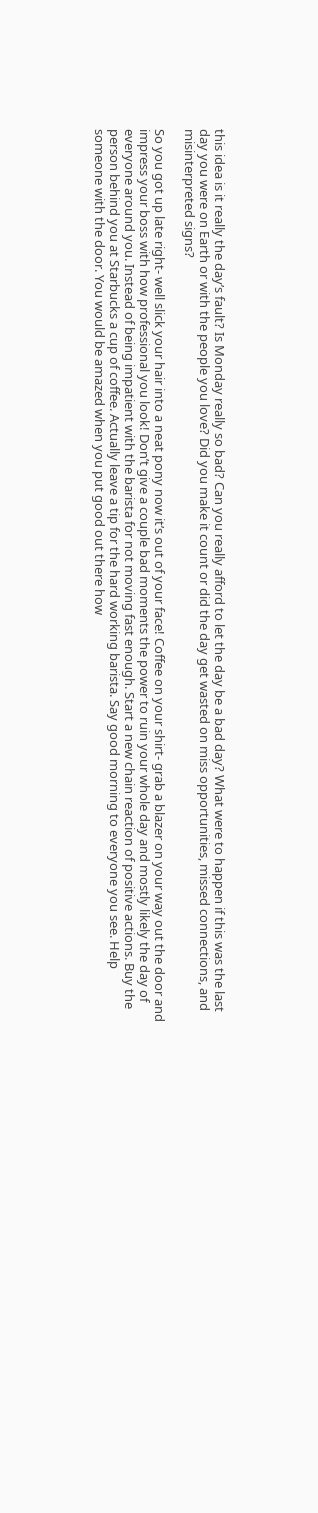this idea is it really the day’s fault? Is Monday really so bad? Can you really afford to let the day be a bad day? What were to happen if this was the last day you were on Earth or with the people you love? Did you make it count or did the day get wasted on miss opportunities, missed connections, and misinterpreted signs?

So you got up late right- well slick your hair into a neat pony now it’s out of your face! Coffee on your shirt- grab a blazer on your way out the door and impress your boss with how professional you look! Don’t give a couple bad moments the power to ruin your whole day and mostly likely the day of everyone around you. Instead of being impatient with the barista for not moving fast enough. Start a new chain reaction of positive actions. Buy the person behind you at Starbucks a cup of coffee. Actually leave a tip for the hard working barista. Say good morning to everyone you see. Help someone with the door. You would be amazed when you put good out there how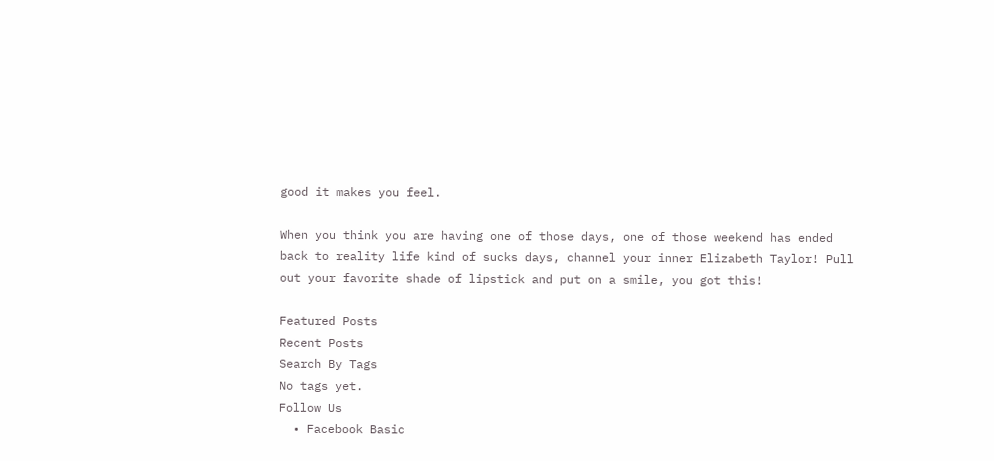good it makes you feel.

When you think you are having one of those days, one of those weekend has ended back to reality life kind of sucks days, channel your inner Elizabeth Taylor! Pull out your favorite shade of lipstick and put on a smile, you got this!

Featured Posts
Recent Posts
Search By Tags
No tags yet.
Follow Us
  • Facebook Basic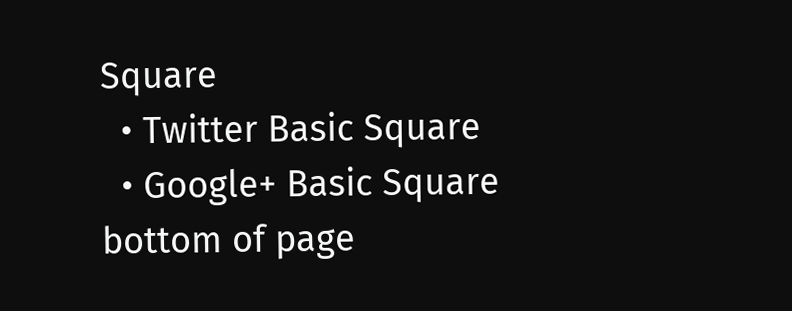Square
  • Twitter Basic Square
  • Google+ Basic Square
bottom of page